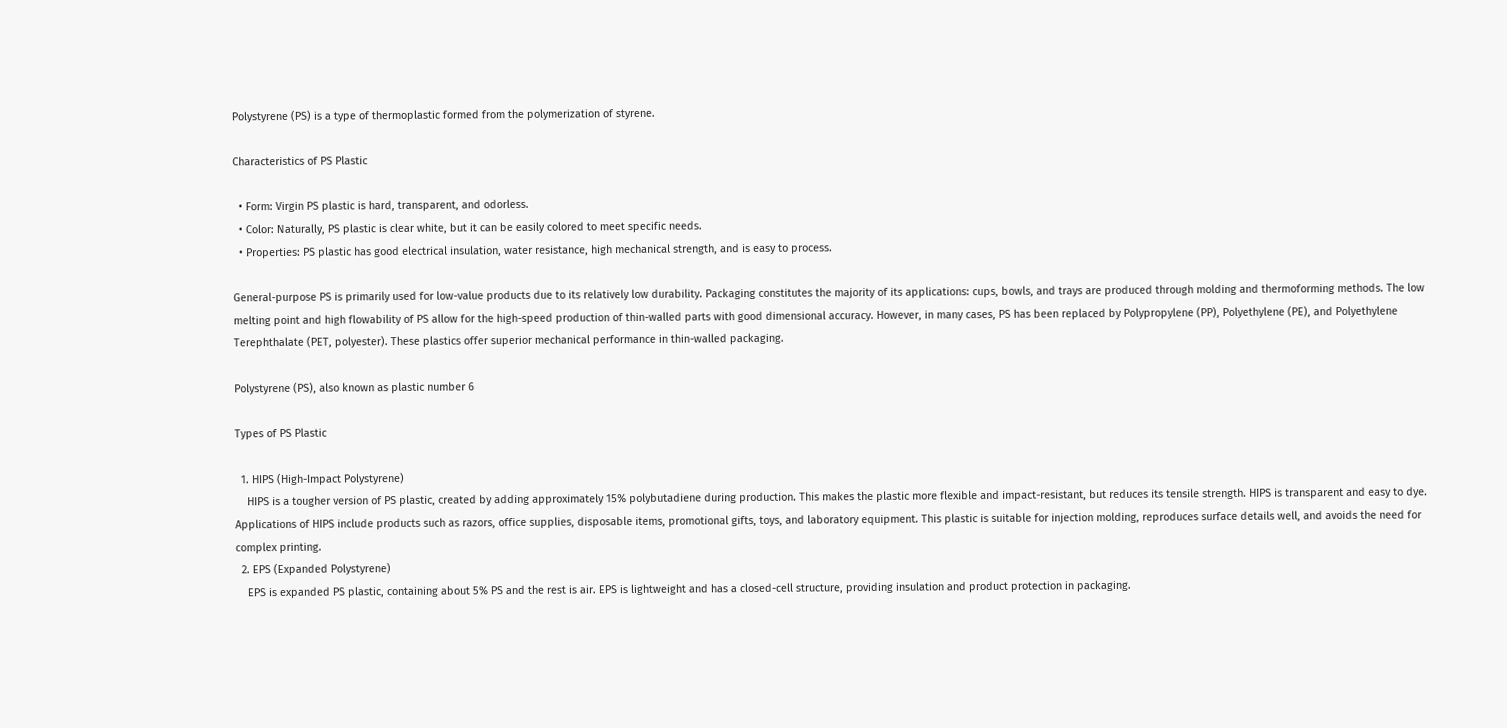Polystyrene (PS) is a type of thermoplastic formed from the polymerization of styrene.

Characteristics of PS Plastic

  • Form: Virgin PS plastic is hard, transparent, and odorless.
  • Color: Naturally, PS plastic is clear white, but it can be easily colored to meet specific needs.
  • Properties: PS plastic has good electrical insulation, water resistance, high mechanical strength, and is easy to process.

General-purpose PS is primarily used for low-value products due to its relatively low durability. Packaging constitutes the majority of its applications: cups, bowls, and trays are produced through molding and thermoforming methods. The low melting point and high flowability of PS allow for the high-speed production of thin-walled parts with good dimensional accuracy. However, in many cases, PS has been replaced by Polypropylene (PP), Polyethylene (PE), and Polyethylene Terephthalate (PET, polyester). These plastics offer superior mechanical performance in thin-walled packaging.

Polystyrene (PS), also known as plastic number 6

Types of PS Plastic

  1. HIPS (High-Impact Polystyrene)
    HIPS is a tougher version of PS plastic, created by adding approximately 15% polybutadiene during production. This makes the plastic more flexible and impact-resistant, but reduces its tensile strength. HIPS is transparent and easy to dye. Applications of HIPS include products such as razors, office supplies, disposable items, promotional gifts, toys, and laboratory equipment. This plastic is suitable for injection molding, reproduces surface details well, and avoids the need for complex printing.
  2. EPS (Expanded Polystyrene)
    EPS is expanded PS plastic, containing about 5% PS and the rest is air. EPS is lightweight and has a closed-cell structure, providing insulation and product protection in packaging.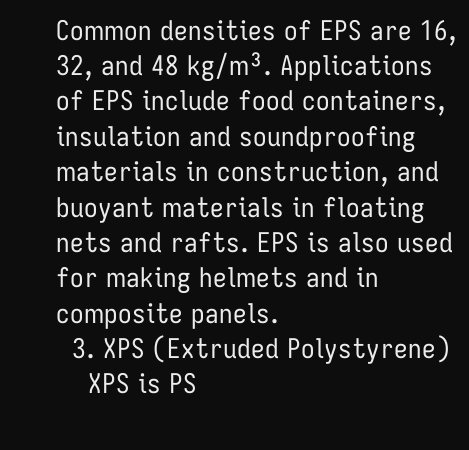Common densities of EPS are 16, 32, and 48 kg/m³. Applications of EPS include food containers, insulation and soundproofing materials in construction, and buoyant materials in floating nets and rafts. EPS is also used for making helmets and in composite panels.
  3. XPS (Extruded Polystyrene)
    XPS is PS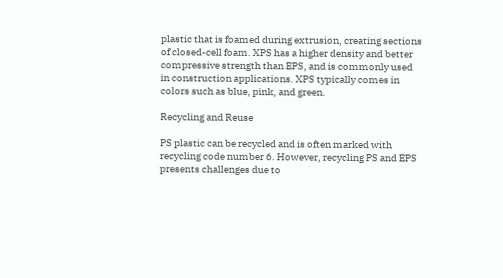plastic that is foamed during extrusion, creating sections of closed-cell foam. XPS has a higher density and better compressive strength than EPS, and is commonly used in construction applications. XPS typically comes in colors such as blue, pink, and green.

Recycling and Reuse

PS plastic can be recycled and is often marked with recycling code number 6. However, recycling PS and EPS presents challenges due to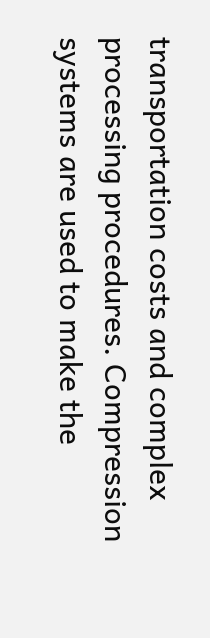transportation costs and complex processing procedures. Compression systems are used to make the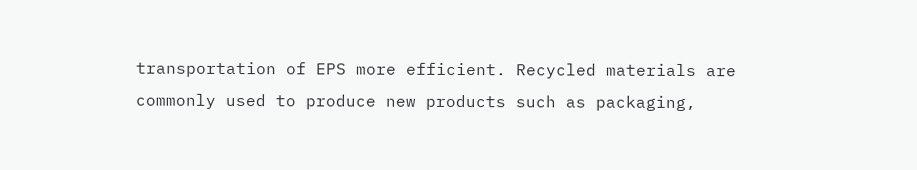transportation of EPS more efficient. Recycled materials are commonly used to produce new products such as packaging,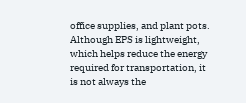office supplies, and plant pots. Although EPS is lightweight, which helps reduce the energy required for transportation, it is not always the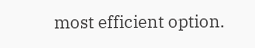most efficient option.